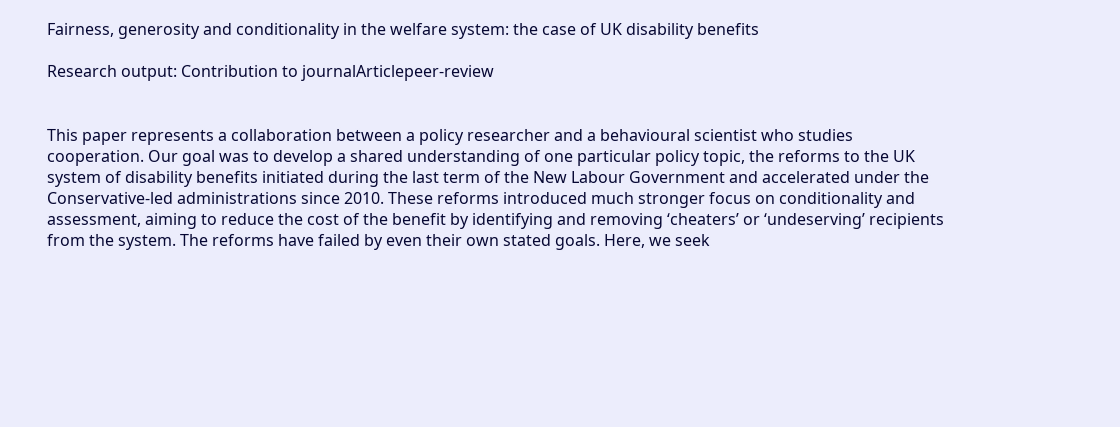Fairness, generosity and conditionality in the welfare system: the case of UK disability benefits

Research output: Contribution to journalArticlepeer-review


This paper represents a collaboration between a policy researcher and a behavioural scientist who studies cooperation. Our goal was to develop a shared understanding of one particular policy topic, the reforms to the UK system of disability benefits initiated during the last term of the New Labour Government and accelerated under the Conservative-led administrations since 2010. These reforms introduced much stronger focus on conditionality and assessment, aiming to reduce the cost of the benefit by identifying and removing ‘cheaters’ or ‘undeserving’ recipients from the system. The reforms have failed by even their own stated goals. Here, we seek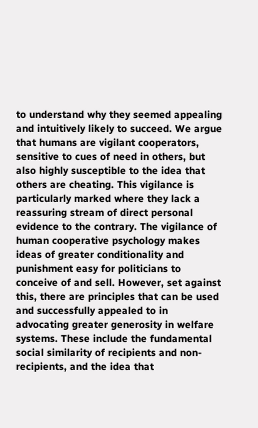to understand why they seemed appealing and intuitively likely to succeed. We argue that humans are vigilant cooperators, sensitive to cues of need in others, but also highly susceptible to the idea that others are cheating. This vigilance is particularly marked where they lack a reassuring stream of direct personal evidence to the contrary. The vigilance of human cooperative psychology makes ideas of greater conditionality and punishment easy for politicians to conceive of and sell. However, set against this, there are principles that can be used and successfully appealed to in advocating greater generosity in welfare systems. These include the fundamental social similarity of recipients and non-recipients, and the idea that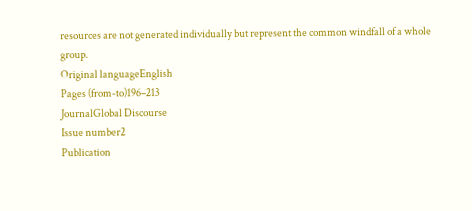resources are not generated individually but represent the common windfall of a whole group.
Original languageEnglish
Pages (from-to)196–213
JournalGlobal Discourse
Issue number2
Publication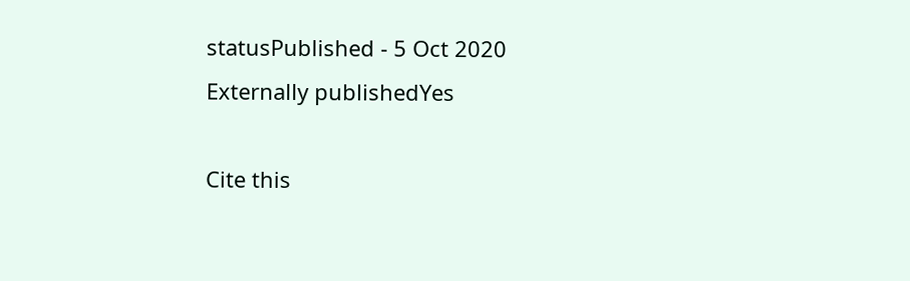statusPublished - 5 Oct 2020
Externally publishedYes

Cite this